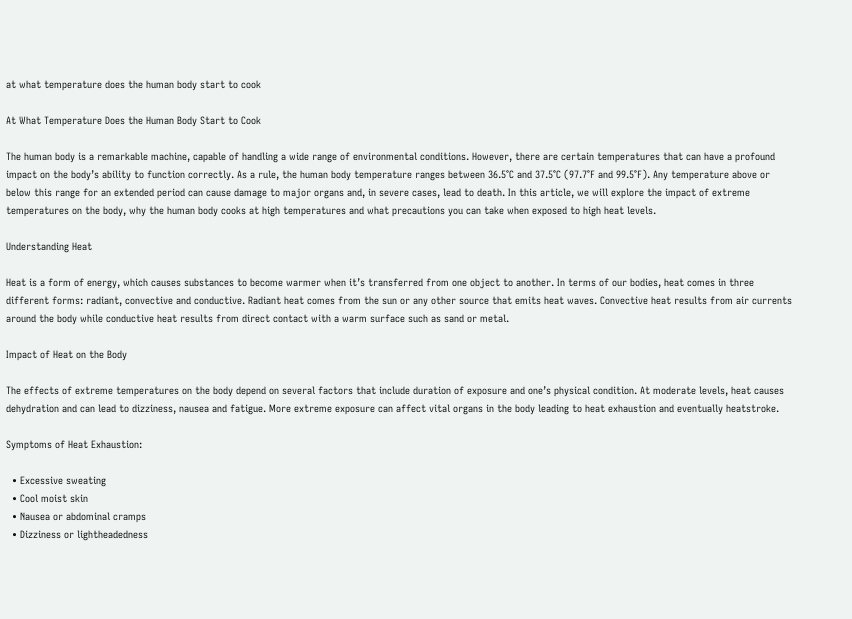at what temperature does the human body start to cook

At What Temperature Does the Human Body Start to Cook

The human body is a remarkable machine, capable of handling a wide range of environmental conditions. However, there are certain temperatures that can have a profound impact on the body’s ability to function correctly. As a rule, the human body temperature ranges between 36.5°C and 37.5°C (97.7°F and 99.5°F). Any temperature above or below this range for an extended period can cause damage to major organs and, in severe cases, lead to death. In this article, we will explore the impact of extreme temperatures on the body, why the human body cooks at high temperatures and what precautions you can take when exposed to high heat levels.

Understanding Heat

Heat is a form of energy, which causes substances to become warmer when it’s transferred from one object to another. In terms of our bodies, heat comes in three different forms: radiant, convective and conductive. Radiant heat comes from the sun or any other source that emits heat waves. Convective heat results from air currents around the body while conductive heat results from direct contact with a warm surface such as sand or metal.

Impact of Heat on the Body

The effects of extreme temperatures on the body depend on several factors that include duration of exposure and one’s physical condition. At moderate levels, heat causes dehydration and can lead to dizziness, nausea and fatigue. More extreme exposure can affect vital organs in the body leading to heat exhaustion and eventually heatstroke.

Symptoms of Heat Exhaustion:

  • Excessive sweating
  • Cool moist skin
  • Nausea or abdominal cramps
  • Dizziness or lightheadedness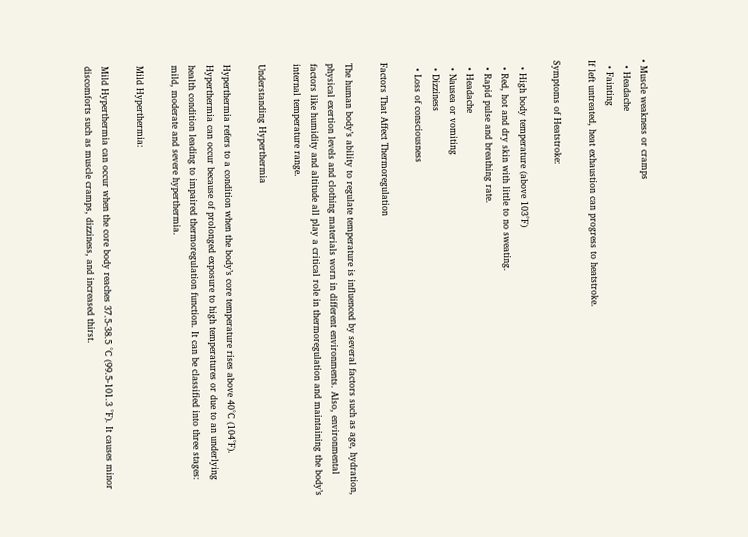• Muscle weakness or cramps
  • Headache
  • Fainting
If left untreated, heat exhaustion can progress to heatstroke.

Symptoms of Heatstroke:

  • High body temperature (above 103°F)
  • Red, hot and dry skin with little to no sweating.
  • Rapid pulse and breathing rate.
  • Headache
  • Nausea or vomiting
  • Dizziness
  • Loss of consciousness

Factors That Affect Thermoregulation

The human body’s ability to regulate temperature is influenced by several factors such as age, hydration, physical exertion levels and clothing materials worn in different environments. Also, environmental factors like humidity and altitude all play a critical role in thermoregulation and maintaining the body’s internal temperature range.

Understanding Hyperthermia

Hyperthermia refers to a condition when the body’s core temperature rises above 40°C (104°F). Hyperthermia can occur because of prolonged exposure to high temperatures or due to an underlying health condition leading to impaired thermoregulation function. It can be classified into three stages: mild, moderate and severe hyperthermia.

Mild Hyperthermia:

Mild Hyperthermia can occur when the core body reaches 37.5-38.5 °C (99.5-101.3 °F). It causes minor discomforts such as muscle cramps, dizziness, and increased thirst.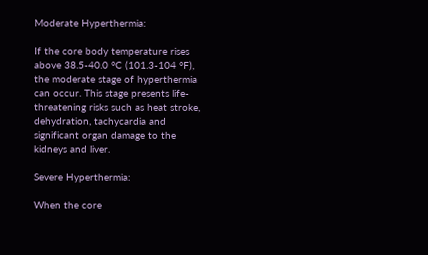Moderate Hyperthermia:

If the core body temperature rises above 38.5-40.0 °C (101.3-104 °F), the moderate stage of hyperthermia can occur. This stage presents life-threatening risks such as heat stroke, dehydration, tachycardia and significant organ damage to the kidneys and liver.

Severe Hyperthermia:

When the core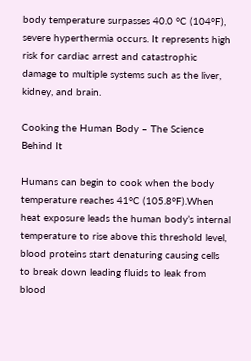body temperature surpasses 40.0 °C (104°F), severe hyperthermia occurs. It represents high risk for cardiac arrest and catastrophic damage to multiple systems such as the liver, kidney, and brain.

Cooking the Human Body – The Science Behind It

Humans can begin to cook when the body temperature reaches 41°C (105.8°F).When heat exposure leads the human body’s internal temperature to rise above this threshold level, blood proteins start denaturing causing cells to break down leading fluids to leak from blood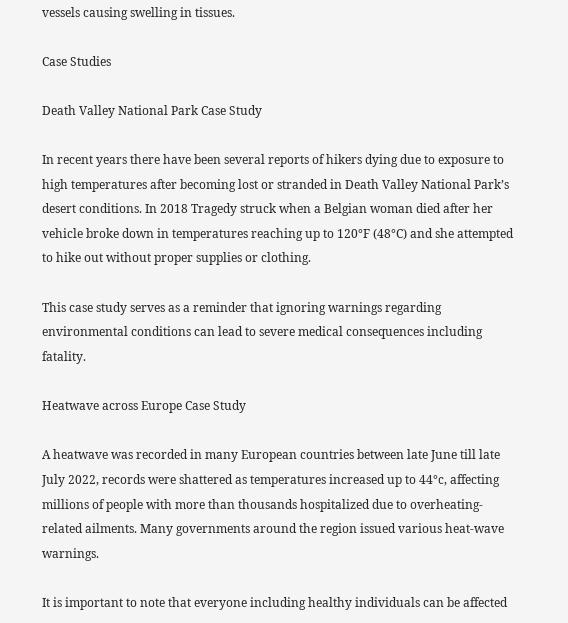vessels causing swelling in tissues.

Case Studies

Death Valley National Park Case Study

In recent years there have been several reports of hikers dying due to exposure to high temperatures after becoming lost or stranded in Death Valley National Park’s desert conditions. In 2018 Tragedy struck when a Belgian woman died after her vehicle broke down in temperatures reaching up to 120°F (48°C) and she attempted to hike out without proper supplies or clothing.

This case study serves as a reminder that ignoring warnings regarding environmental conditions can lead to severe medical consequences including fatality.

Heatwave across Europe Case Study

A heatwave was recorded in many European countries between late June till late July 2022, records were shattered as temperatures increased up to 44°c, affecting millions of people with more than thousands hospitalized due to overheating-related ailments. Many governments around the region issued various heat-wave warnings.

It is important to note that everyone including healthy individuals can be affected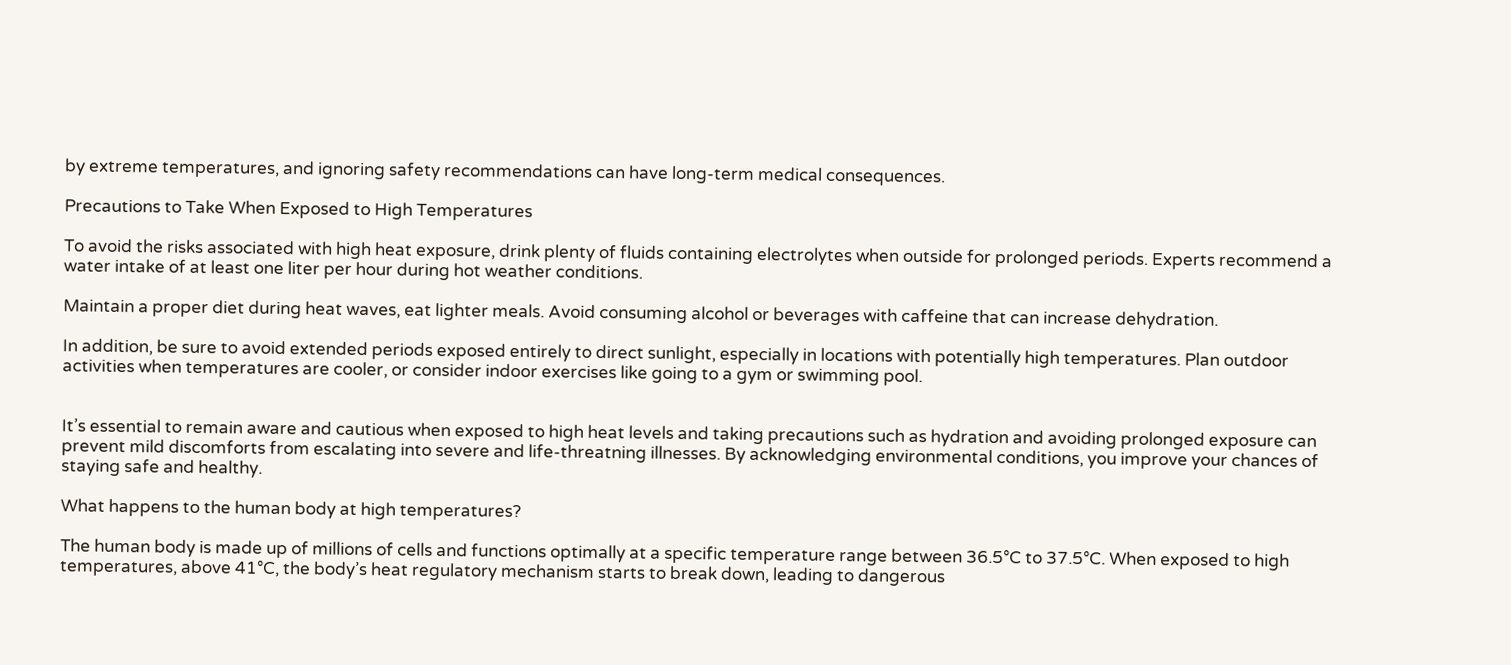by extreme temperatures, and ignoring safety recommendations can have long-term medical consequences.

Precautions to Take When Exposed to High Temperatures

To avoid the risks associated with high heat exposure, drink plenty of fluids containing electrolytes when outside for prolonged periods. Experts recommend a water intake of at least one liter per hour during hot weather conditions.

Maintain a proper diet during heat waves, eat lighter meals. Avoid consuming alcohol or beverages with caffeine that can increase dehydration.

In addition, be sure to avoid extended periods exposed entirely to direct sunlight, especially in locations with potentially high temperatures. Plan outdoor activities when temperatures are cooler, or consider indoor exercises like going to a gym or swimming pool.


It’s essential to remain aware and cautious when exposed to high heat levels and taking precautions such as hydration and avoiding prolonged exposure can prevent mild discomforts from escalating into severe and life-threatning illnesses. By acknowledging environmental conditions, you improve your chances of staying safe and healthy.

What happens to the human body at high temperatures?

The human body is made up of millions of cells and functions optimally at a specific temperature range between 36.5°C to 37.5°C. When exposed to high temperatures, above 41°C, the body’s heat regulatory mechanism starts to break down, leading to dangerous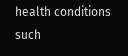health conditions such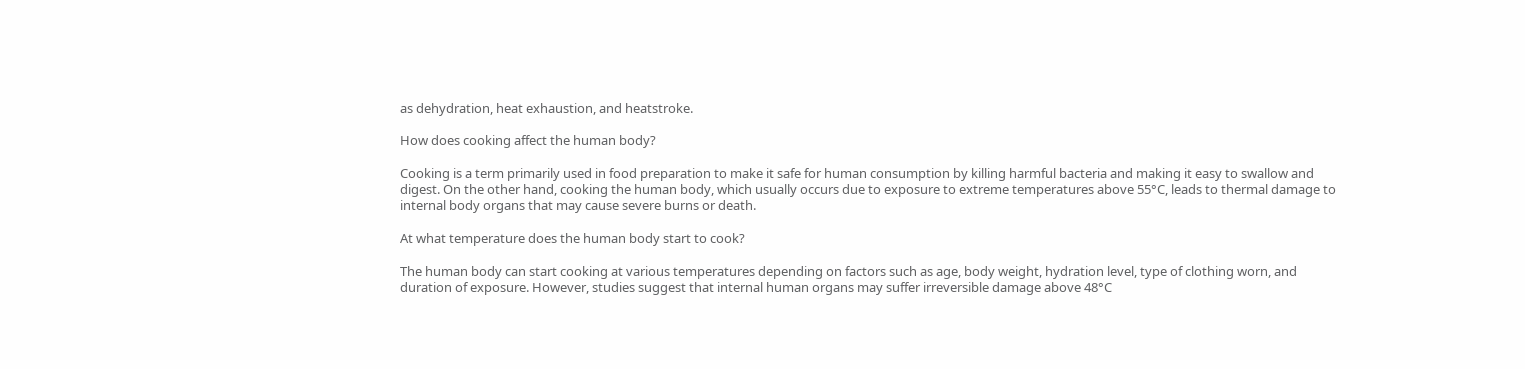as dehydration, heat exhaustion, and heatstroke.

How does cooking affect the human body?

Cooking is a term primarily used in food preparation to make it safe for human consumption by killing harmful bacteria and making it easy to swallow and digest. On the other hand, cooking the human body, which usually occurs due to exposure to extreme temperatures above 55°C, leads to thermal damage to internal body organs that may cause severe burns or death.

At what temperature does the human body start to cook?

The human body can start cooking at various temperatures depending on factors such as age, body weight, hydration level, type of clothing worn, and duration of exposure. However, studies suggest that internal human organs may suffer irreversible damage above 48°C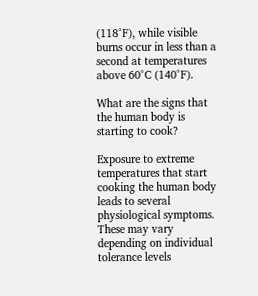(118°F), while visible burns occur in less than a second at temperatures above 60°C (140°F).

What are the signs that the human body is starting to cook?

Exposure to extreme temperatures that start cooking the human body leads to several physiological symptoms. These may vary depending on individual tolerance levels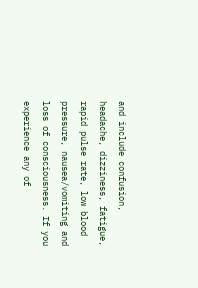and include confusion, headache, dizziness, fatigue, rapid pulse rate, low blood pressure, nausea/vomiting and loss of consciousness. If you experience any of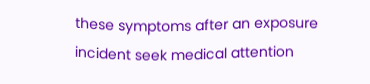these symptoms after an exposure incident seek medical attention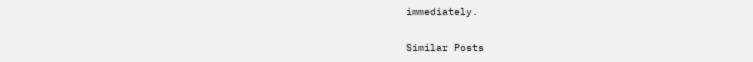immediately.

Similar Posts